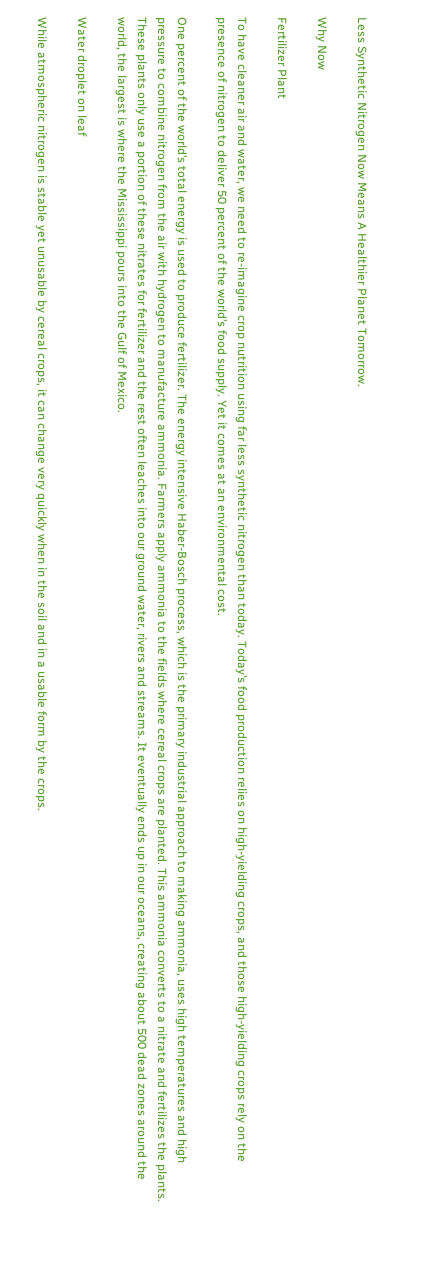Less Synthetic Nitrogen Now Means A Healthier Planet Tomorrow.

Why Now

Fertilizer Plant

To have cleaner air and water, we need to re-imagine crop nutrition using far less synthetic nitrogen than today. Today’s food production relies on high-yielding crops, and those high-yielding crops rely on the presence of nitrogen to deliver 50 percent of the world’s food supply. Yet it comes at an environmental cost.

One percent of the world’s total energy is used to produce fertilizer. The energy intensive Haber-Bosch process, which is the primary industrial approach to making ammonia, uses high temperatures and high pressure to combine nitrogen from the air with hydrogen to manufacture ammonia. Farmers apply ammonia to the fields where cereal crops are planted. This ammonia converts to a nitrate and fertilizes the plants. These plants only use a portion of these nitrates for fertilizer and the rest often leaches into our ground water, rivers and streams. It eventually ends up in our oceans, creating about 500 dead zones around the world, the largest is where the Mississippi pours into the Gulf of Mexico.

Water droplet on leaf

While atmospheric nitrogen is stable yet unusable by cereal crops, it can change very quickly when in the soil and in a usable form by the crops.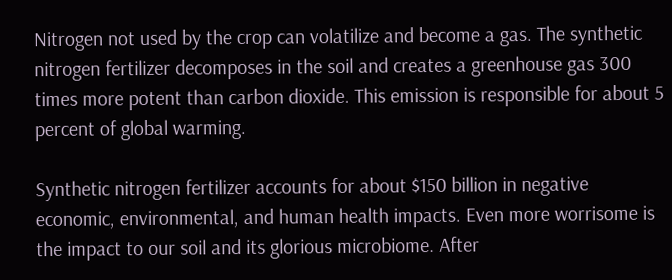Nitrogen not used by the crop can volatilize and become a gas. The synthetic nitrogen fertilizer decomposes in the soil and creates a greenhouse gas 300 times more potent than carbon dioxide. This emission is responsible for about 5 percent of global warming.

Synthetic nitrogen fertilizer accounts for about $150 billion in negative economic, environmental, and human health impacts. Even more worrisome is the impact to our soil and its glorious microbiome. After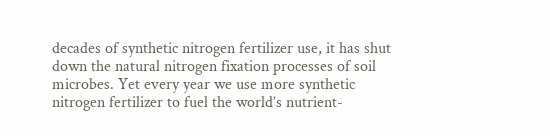decades of synthetic nitrogen fertilizer use, it has shut down the natural nitrogen fixation processes of soil microbes. Yet every year we use more synthetic nitrogen fertilizer to fuel the world’s nutrient-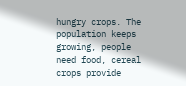hungry crops. The population keeps growing, people need food, cereal crops provide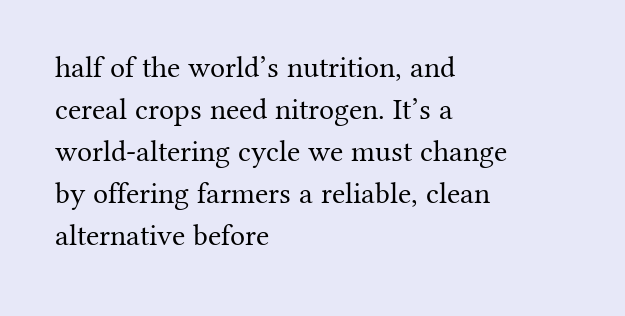half of the world’s nutrition, and cereal crops need nitrogen. It’s a world-altering cycle we must change by offering farmers a reliable, clean alternative before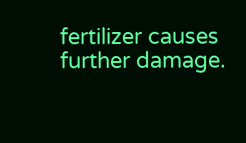fertilizer causes further damage.